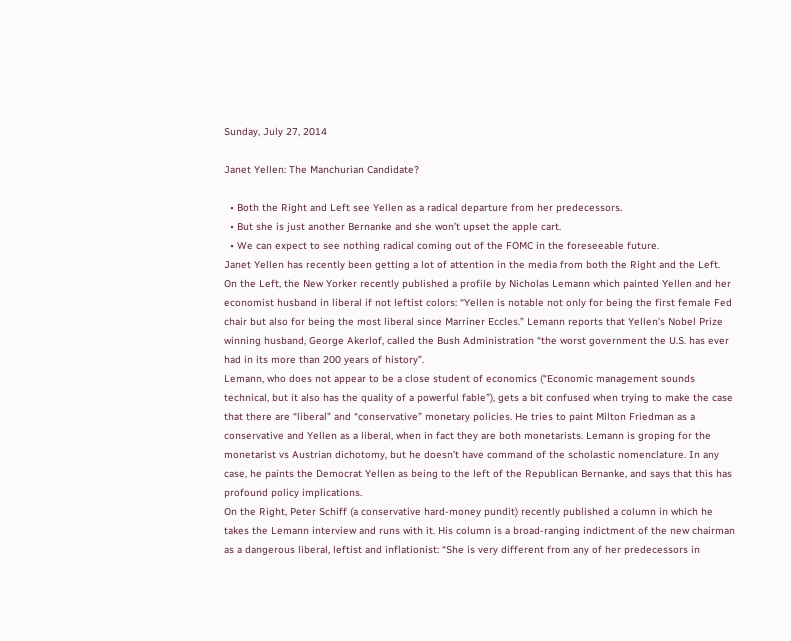Sunday, July 27, 2014

Janet Yellen: The Manchurian Candidate?

  • Both the Right and Left see Yellen as a radical departure from her predecessors.
  • But she is just another Bernanke and she won’t upset the apple cart.
  • We can expect to see nothing radical coming out of the FOMC in the foreseeable future.
Janet Yellen has recently been getting a lot of attention in the media from both the Right and the Left.
On the Left, the New Yorker recently published a profile by Nicholas Lemann which painted Yellen and her economist husband in liberal if not leftist colors: “Yellen is notable not only for being the first female Fed chair but also for being the most liberal since Marriner Eccles.” Lemann reports that Yellen’s Nobel Prize winning husband, George Akerlof, called the Bush Administration “the worst government the U.S. has ever had in its more than 200 years of history”.
Lemann, who does not appear to be a close student of economics (“Economic management sounds technical, but it also has the quality of a powerful fable”), gets a bit confused when trying to make the case that there are “liberal” and “conservative” monetary policies. He tries to paint Milton Friedman as a conservative and Yellen as a liberal, when in fact they are both monetarists. Lemann is groping for the monetarist vs Austrian dichotomy, but he doesn’t have command of the scholastic nomenclature. In any case, he paints the Democrat Yellen as being to the left of the Republican Bernanke, and says that this has profound policy implications.
On the Right, Peter Schiff (a conservative hard-money pundit) recently published a column in which he takes the Lemann interview and runs with it. His column is a broad-ranging indictment of the new chairman as a dangerous liberal, leftist and inflationist: “She is very different from any of her predecessors in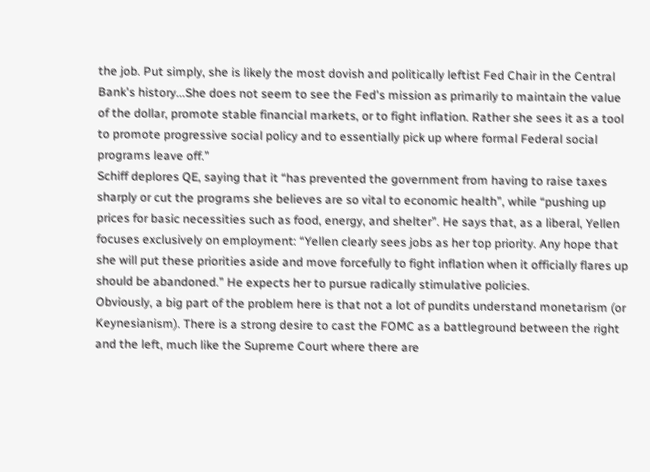the job. Put simply, she is likely the most dovish and politically leftist Fed Chair in the Central Bank's history...She does not seem to see the Fed's mission as primarily to maintain the value of the dollar, promote stable financial markets, or to fight inflation. Rather she sees it as a tool to promote progressive social policy and to essentially pick up where formal Federal social programs leave off.”
Schiff deplores QE, saying that it “has prevented the government from having to raise taxes sharply or cut the programs she believes are so vital to economic health”, while “pushing up prices for basic necessities such as food, energy, and shelter”. He says that, as a liberal, Yellen focuses exclusively on employment: “Yellen clearly sees jobs as her top priority. Any hope that she will put these priorities aside and move forcefully to fight inflation when it officially flares up should be abandoned.” He expects her to pursue radically stimulative policies.
Obviously, a big part of the problem here is that not a lot of pundits understand monetarism (or Keynesianism). There is a strong desire to cast the FOMC as a battleground between the right and the left, much like the Supreme Court where there are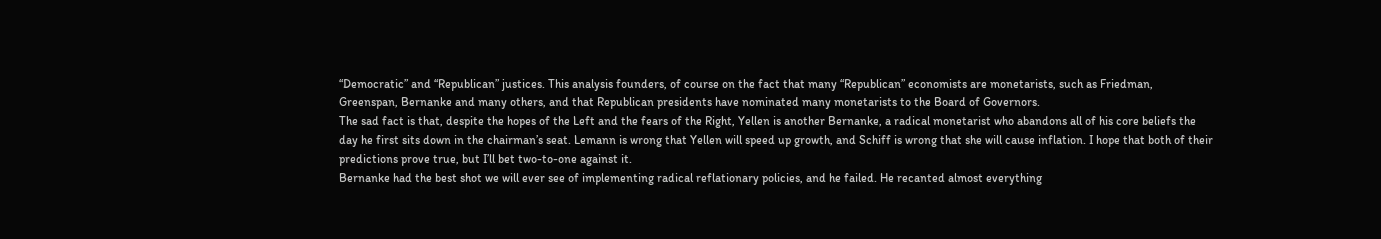“Democratic” and “Republican” justices. This analysis founders, of course on the fact that many “Republican” economists are monetarists, such as Friedman, Greenspan, Bernanke and many others, and that Republican presidents have nominated many monetarists to the Board of Governors.
The sad fact is that, despite the hopes of the Left and the fears of the Right, Yellen is another Bernanke, a radical monetarist who abandons all of his core beliefs the day he first sits down in the chairman’s seat. Lemann is wrong that Yellen will speed up growth, and Schiff is wrong that she will cause inflation. I hope that both of their predictions prove true, but I’ll bet two-to-one against it.
Bernanke had the best shot we will ever see of implementing radical reflationary policies, and he failed. He recanted almost everything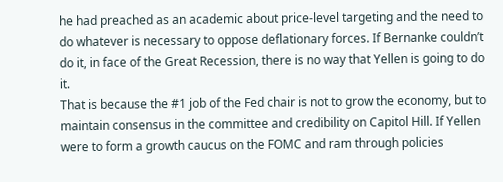he had preached as an academic about price-level targeting and the need to do whatever is necessary to oppose deflationary forces. If Bernanke couldn’t do it, in face of the Great Recession, there is no way that Yellen is going to do it.
That is because the #1 job of the Fed chair is not to grow the economy, but to maintain consensus in the committee and credibility on Capitol Hill. If Yellen were to form a growth caucus on the FOMC and ram through policies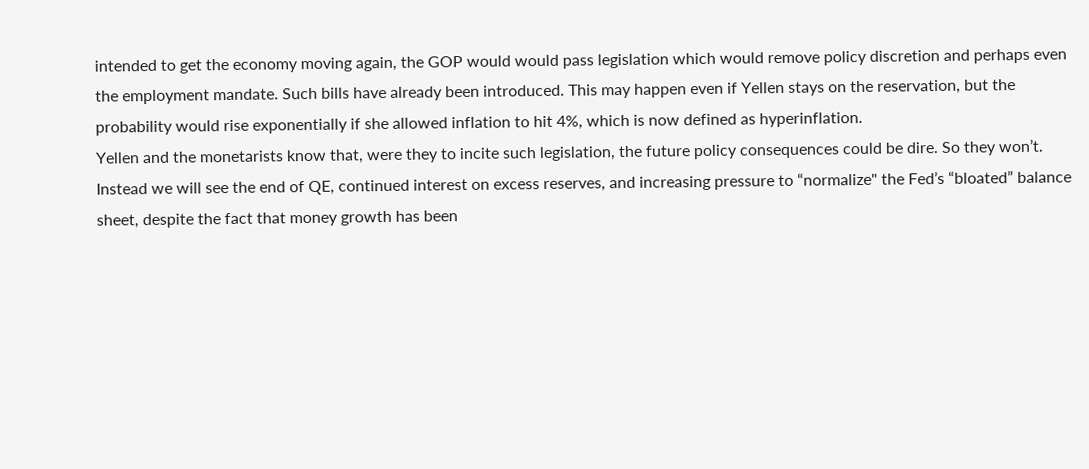intended to get the economy moving again, the GOP would would pass legislation which would remove policy discretion and perhaps even the employment mandate. Such bills have already been introduced. This may happen even if Yellen stays on the reservation, but the probability would rise exponentially if she allowed inflation to hit 4%, which is now defined as hyperinflation.
Yellen and the monetarists know that, were they to incite such legislation, the future policy consequences could be dire. So they won’t. Instead we will see the end of QE, continued interest on excess reserves, and increasing pressure to “normalize" the Fed’s “bloated” balance sheet, despite the fact that money growth has been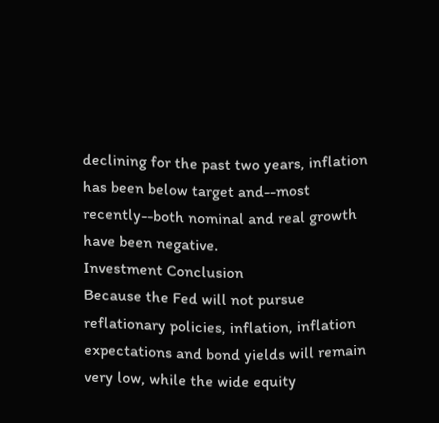declining for the past two years, inflation has been below target and--most recently--both nominal and real growth have been negative.
Investment Conclusion
Because the Fed will not pursue reflationary policies, inflation, inflation expectations and bond yields will remain very low, while the wide equity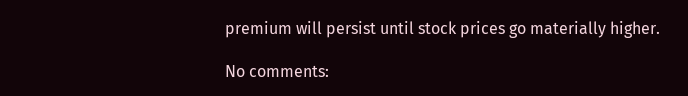premium will persist until stock prices go materially higher.

No comments: